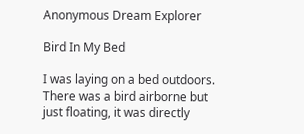Anonymous Dream Explorer

Bird In My Bed

I was laying on a bed outdoors. There was a bird airborne but just floating, it was directly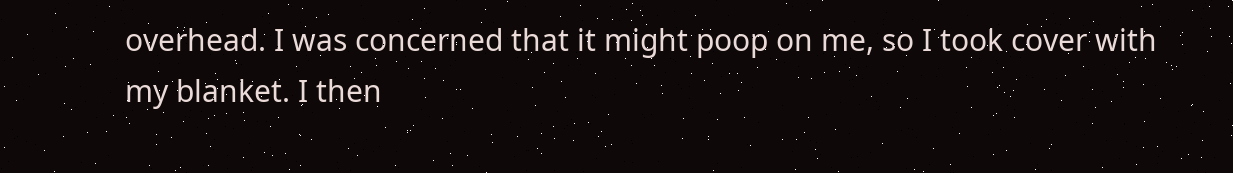overhead. I was concerned that it might poop on me, so I took cover with my blanket. I then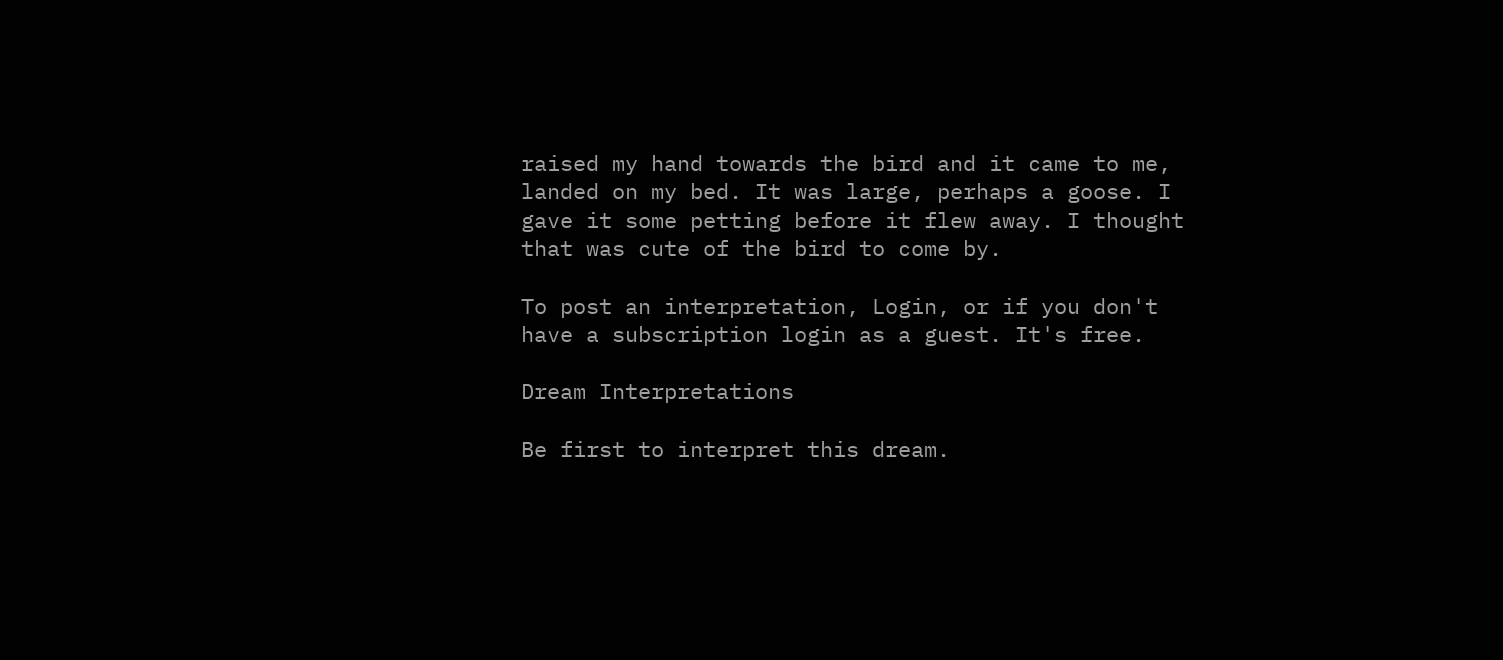raised my hand towards the bird and it came to me, landed on my bed. It was large, perhaps a goose. I gave it some petting before it flew away. I thought that was cute of the bird to come by.

To post an interpretation, Login, or if you don't have a subscription login as a guest. It's free.

Dream Interpretations

Be first to interpret this dream.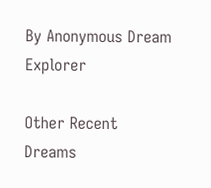By Anonymous Dream Explorer

Other Recent Dreams